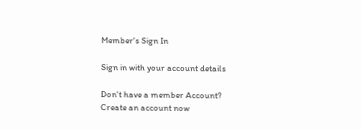Member's Sign In

Sign in with your account details

Don't have a member Account?
Create an account now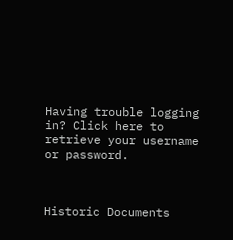Having trouble logging in? Click here to retrieve your username or password.



Historic Documents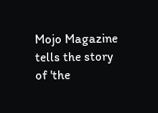Mojo Magazine tells the story of 'the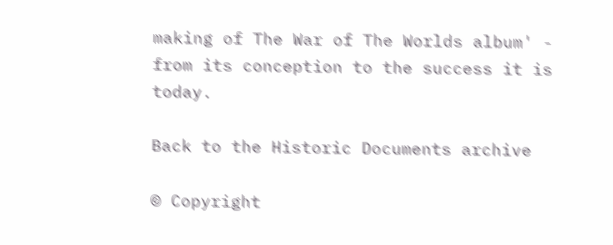making of The War of The Worlds album' - from its conception to the success it is today.

Back to the Historic Documents archive

© Copyright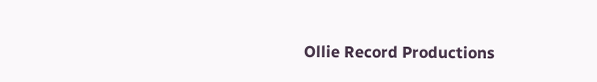Ollie Record Productions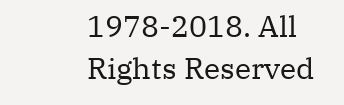1978-2018. All Rights Reserved